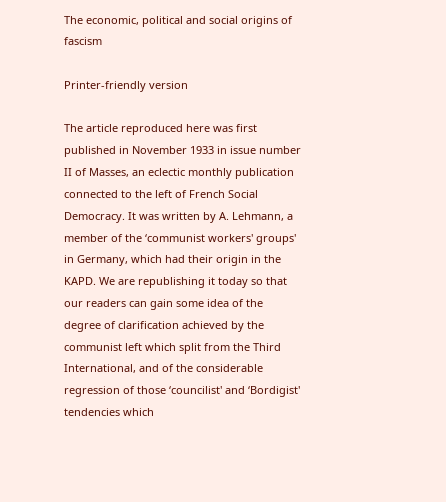The economic, political and social origins of fascism

Printer-friendly version

The article reproduced here was first published in November 1933 in issue number II of Masses, an eclectic monthly publication connected to the left of French Social Democracy. It was written by A. Lehmann, a member of the ‘communist workers' groups' in Germany, which had their origin in the KAPD. We are republishing it today so that our readers can gain some idea of the degree of clarification achieved by the communist left which split from the Third International, and of the considerable regression of those ‘councilist' and ‘Bordigist' tendencies which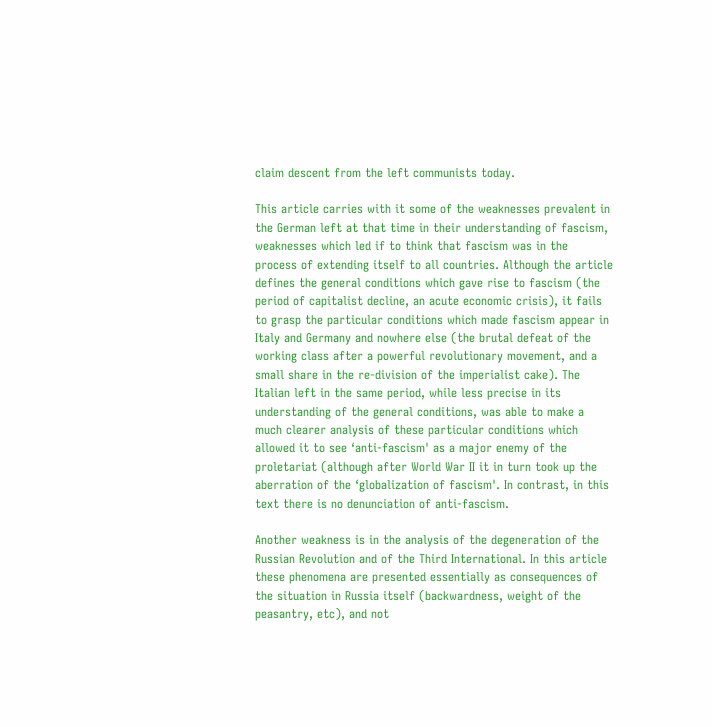claim descent from the left communists today.

This article carries with it some of the weaknesses prevalent in the German left at that time in their understanding of fascism, weaknesses which led if to think that fascism was in the process of extending itself to all countries. Although the article defines the general conditions which gave rise to fascism (the period of capitalist decline, an acute economic crisis), it fails to grasp the particular conditions which made fascism appear in Italy and Germany and nowhere else (the brutal defeat of the working class after a powerful revolutionary movement, and a small share in the re-division of the imperialist cake). The Italian left in the same period, while less precise in its understanding of the general conditions, was able to make a much clearer analysis of these particular conditions which allowed it to see ‘anti-fascism' as a major enemy of the proletariat (although after World War II it in turn took up the aberration of the ‘globalization of fascism'. In contrast, in this text there is no denunciation of anti-fascism.

Another weakness is in the analysis of the degeneration of the Russian Revolution and of the Third International. In this article these phenomena are presented essentially as consequences of the situation in Russia itself (backwardness, weight of the peasantry, etc), and not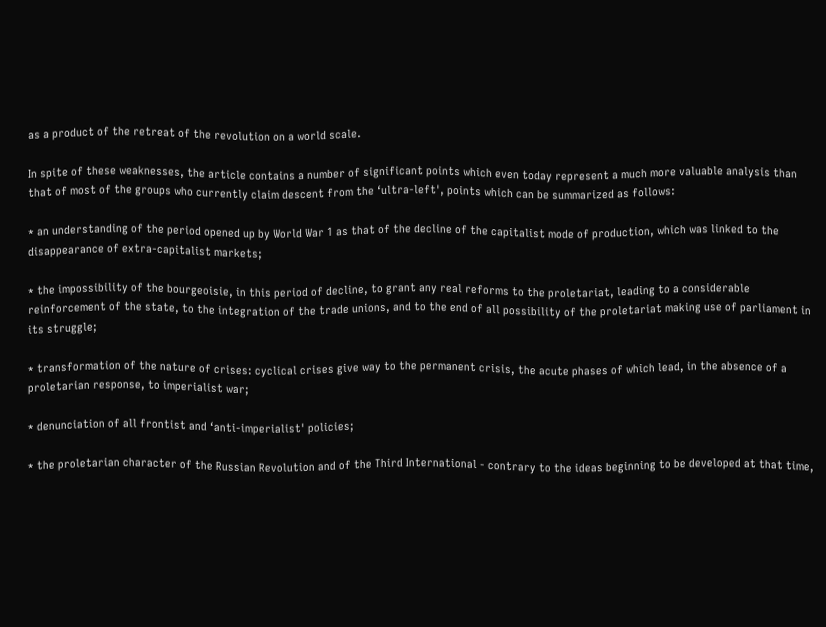as a product of the retreat of the revolution on a world scale.

In spite of these weaknesses, the article contains a number of significant points which even today represent a much more valuable analysis than that of most of the groups who currently claim descent from the ‘ultra-left', points which can be summarized as follows:

* an understanding of the period opened up by World War 1 as that of the decline of the capitalist mode of production, which was linked to the disappearance of extra-capitalist markets;

* the impossibility of the bourgeoisie, in this period of decline, to grant any real reforms to the proletariat, leading to a considerable reinforcement of the state, to the integration of the trade unions, and to the end of all possibility of the proletariat making use of parliament in its struggle;

* transformation of the nature of crises: cyclical crises give way to the permanent crisis, the acute phases of which lead, in the absence of a proletarian response, to imperialist war;

* denunciation of all frontist and ‘anti-imperialist' policies;

* the proletarian character of the Russian Revolution and of the Third International - contrary to the ideas beginning to be developed at that time,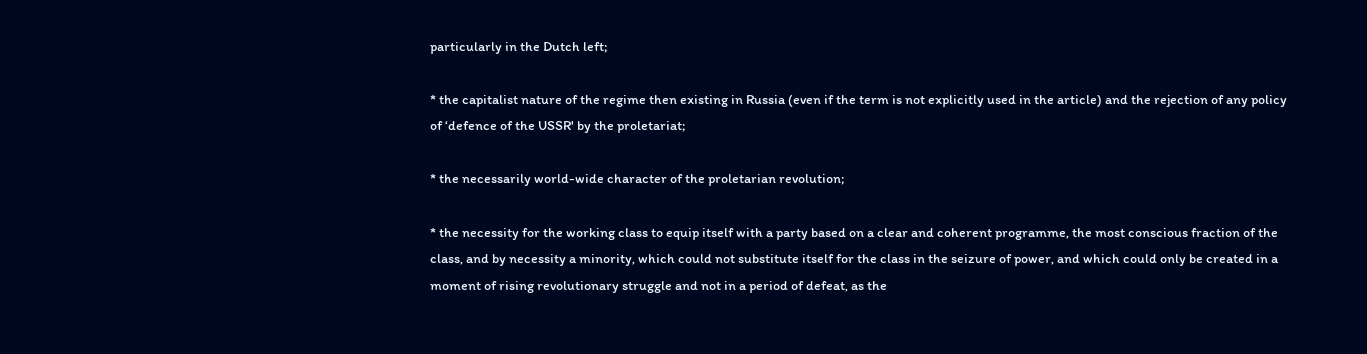particularly in the Dutch left;

* the capitalist nature of the regime then existing in Russia (even if the term is not explicitly used in the article) and the rejection of any policy of ‘defence of the USSR' by the proletariat;

* the necessarily world-wide character of the proletarian revolution;

* the necessity for the working class to equip itself with a party based on a clear and coherent programme, the most conscious fraction of the class, and by necessity a minority, which could not substitute itself for the class in the seizure of power, and which could only be created in a moment of rising revolutionary struggle and not in a period of defeat, as the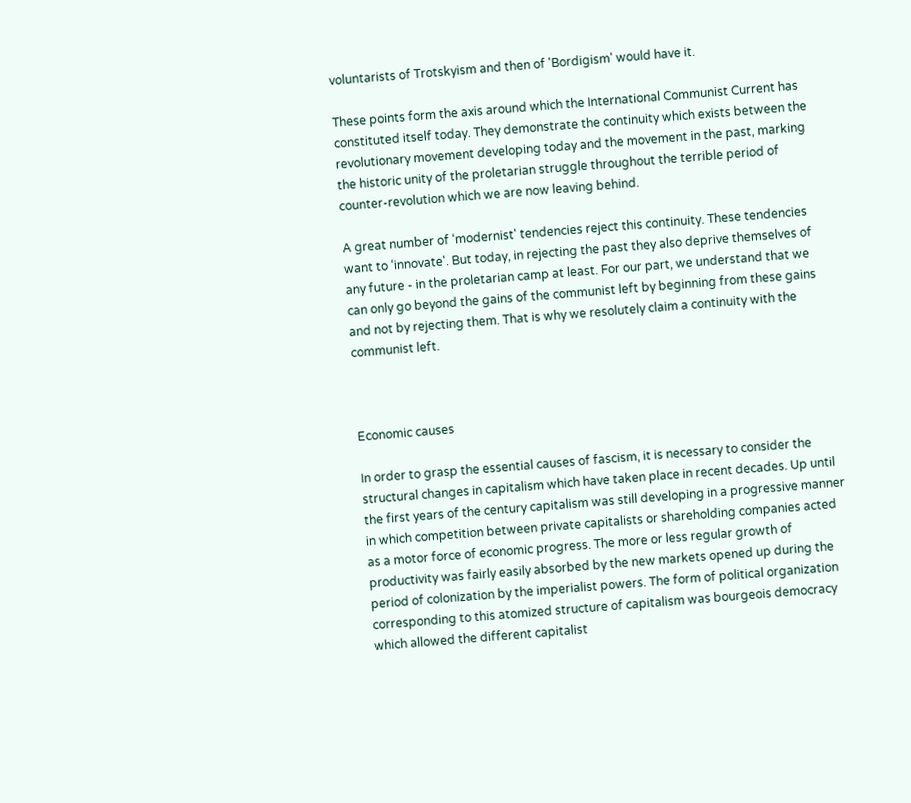voluntarists of Trotskyism and then of 'Bordigism' would have it.

These points form the axis around which the International Communist Current has constituted itself today. They demonstrate the continuity which exists between the revolutionary movement developing today and the movement in the past, marking the historic unity of the proletarian struggle throughout the terrible period of counter-revolution which we are now leaving behind.

A great number of ‘modernist' tendencies reject this continuity. These tendencies want to ‘innovate'. But today, in rejecting the past they also deprive themselves of any future - in the proletarian camp at least. For our part, we understand that we can only go beyond the gains of the communist left by beginning from these gains and not by rejecting them. That is why we resolutely claim a continuity with the communist left.



Economic causes

In order to grasp the essential causes of fascism, it is necessary to consider the structural changes in capitalism which have taken place in recent decades. Up until the first years of the century capitalism was still developing in a progressive manner in which competition between private capitalists or shareholding companies acted as a motor force of economic progress. The more or less regular growth of productivity was fairly easily absorbed by the new markets opened up during the period of colonization by the imperialist powers. The form of political organization corresponding to this atomized structure of capitalism was bourgeois democracy which allowed the different capitalist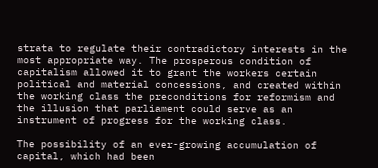strata to regulate their contradictory interests in the most appropriate way. The prosperous condition of capitalism allowed it to grant the workers certain political and material concessions, and created within the working class the preconditions for reformism and the illusion that parliament could serve as an instrument of progress for the working class.

The possibility of an ever-growing accumulation of capital, which had been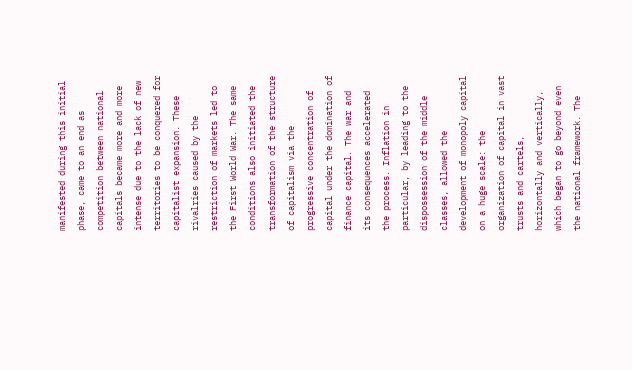manifested during this initial phase, came to an end as competition between national capitals became more and more intense due to the lack of new territories to be conquered for capitalist expansion. These rivalries caused by the restriction of markets led to the First World War. The same conditions also initiated the transformation of the structure of capitalism via the progressive concentration of capital under the domination of finance capital. The war and its consequences accelerated the process. Inflation in particular, by leading to the dispossession of the middle classes, allowed the development of monopoly capital on a huge scale: the organization of capital in vast trusts and cartels, horizontally and vertically, which began to go beyond even the national framework. The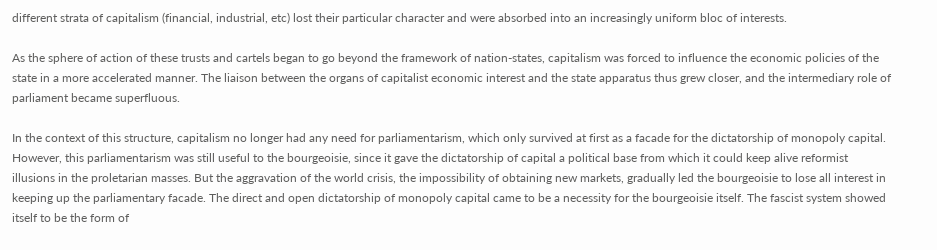different strata of capitalism (financial, industrial, etc) lost their particular character and were absorbed into an increasingly uniform bloc of interests.

As the sphere of action of these trusts and cartels began to go beyond the framework of nation-states, capitalism was forced to influence the economic policies of the state in a more accelerated manner. The liaison between the organs of capitalist economic interest and the state apparatus thus grew closer, and the intermediary role of parliament became superfluous.

In the context of this structure, capitalism no longer had any need for parliamentarism, which only survived at first as a facade for the dictatorship of monopoly capital. However, this parliamentarism was still useful to the bourgeoisie, since it gave the dictatorship of capital a political base from which it could keep alive reformist illusions in the proletarian masses. But the aggravation of the world crisis, the impossibility of obtaining new markets, gradually led the bourgeoisie to lose all interest in keeping up the parliamentary facade. The direct and open dictatorship of monopoly capital came to be a necessity for the bourgeoisie itself. The fascist system showed itself to be the form of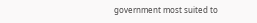government most suited to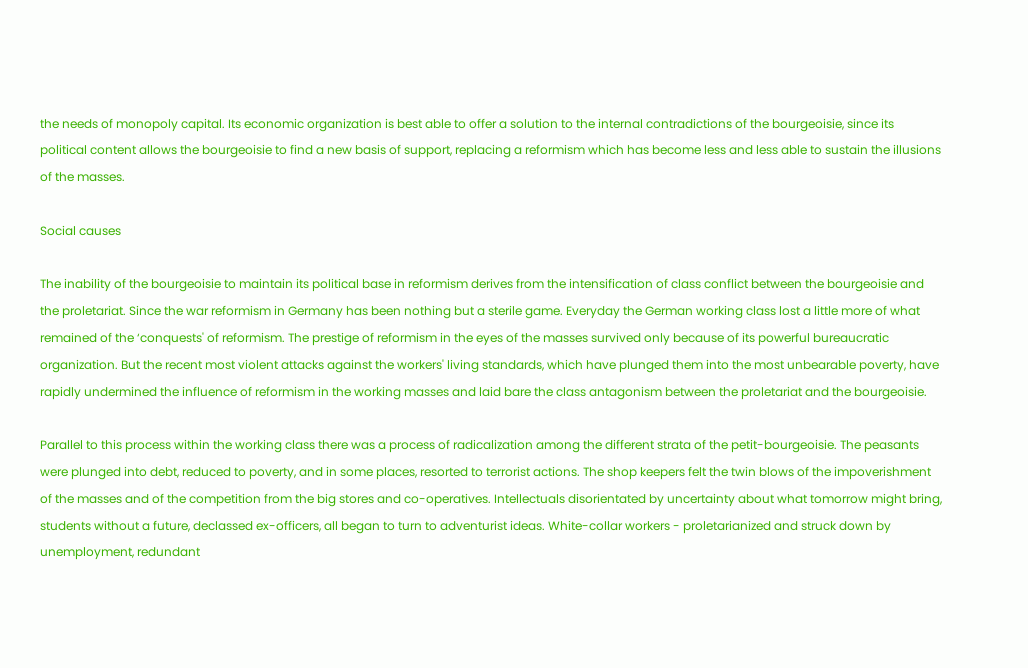the needs of monopoly capital. Its economic organization is best able to offer a solution to the internal contradictions of the bourgeoisie, since its political content allows the bourgeoisie to find a new basis of support, replacing a reformism which has become less and less able to sustain the illusions of the masses.

Social causes

The inability of the bourgeoisie to maintain its political base in reformism derives from the intensification of class conflict between the bourgeoisie and the proletariat. Since the war reformism in Germany has been nothing but a sterile game. Everyday the German working class lost a little more of what remained of the ‘conquests' of reformism. The prestige of reformism in the eyes of the masses survived only because of its powerful bureaucratic organization. But the recent most violent attacks against the workers' living standards, which have plunged them into the most unbearable poverty, have rapidly undermined the influence of reformism in the working masses and laid bare the class antagonism between the proletariat and the bourgeoisie.

Parallel to this process within the working class there was a process of radicalization among the different strata of the petit-bourgeoisie. The peasants were plunged into debt, reduced to poverty, and in some places, resorted to terrorist actions. The shop keepers felt the twin blows of the impoverishment of the masses and of the competition from the big stores and co-operatives. Intellectuals disorientated by uncertainty about what tomorrow might bring, students without a future, declassed ex-officers, all began to turn to adventurist ideas. White-collar workers - proletarianized and struck down by unemployment, redundant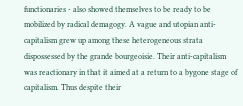functionaries - also showed themselves to be ready to be mobilized by radical demagogy. A vague and utopian anti-capitalism grew up among these heterogeneous strata dispossessed by the grande bourgeoisie. Their anti-capitalism was reactionary in that it aimed at a return to a bygone stage of capitalism. Thus despite their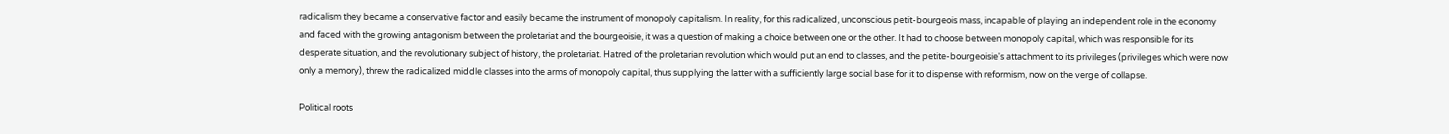radicalism they became a conservative factor and easily became the instrument of monopoly capitalism. In reality, for this radicalized, unconscious petit-bourgeois mass, incapable of playing an independent role in the economy and faced with the growing antagonism between the proletariat and the bourgeoisie, it was a question of making a choice between one or the other. It had to choose between monopoly capital, which was responsible for its desperate situation, and the revolutionary subject of history, the proletariat. Hatred of the proletarian revolution which would put an end to classes, and the petite-bourgeoisie's attachment to its privileges (privileges which were now only a memory), threw the radicalized middle classes into the arms of monopoly capital, thus supplying the latter with a sufficiently large social base for it to dispense with reformism, now on the verge of collapse.

Political roots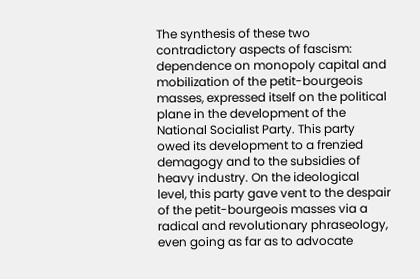The synthesis of these two contradictory aspects of fascism: dependence on monopoly capital and mobilization of the petit-bourgeois masses, expressed itself on the political plane in the development of the National Socialist Party. This party owed its development to a frenzied demagogy and to the subsidies of heavy industry. On the ideological level, this party gave vent to the despair of the petit-bourgeois masses via a radical and revolutionary phraseology, even going as far as to advocate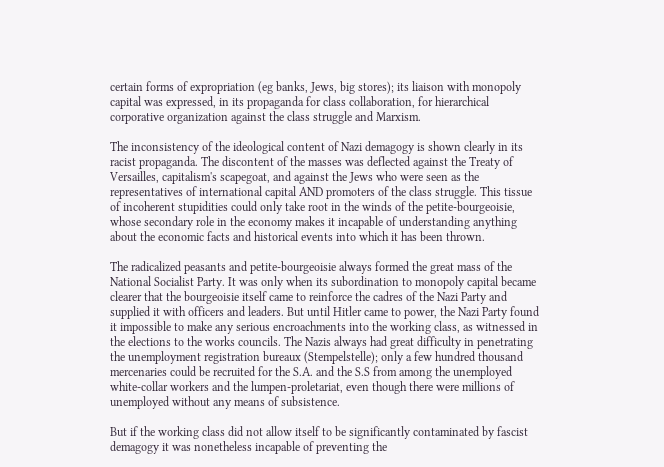certain forms of expropriation (eg banks, Jews, big stores); its liaison with monopoly capital was expressed, in its propaganda for class collaboration, for hierarchical corporative organization against the class struggle and Marxism.

The inconsistency of the ideological content of Nazi demagogy is shown clearly in its racist propaganda. The discontent of the masses was deflected against the Treaty of Versailles, capitalism's scapegoat, and against the Jews who were seen as the representatives of international capital AND promoters of the class struggle. This tissue of incoherent stupidities could only take root in the winds of the petite-bourgeoisie, whose secondary role in the economy makes it incapable of understanding anything about the economic facts and historical events into which it has been thrown.

The radicalized peasants and petite-bourgeoisie always formed the great mass of the National Socialist Party. It was only when its subordination to monopoly capital became clearer that the bourgeoisie itself came to reinforce the cadres of the Nazi Party and supplied it with officers and leaders. But until Hitler came to power, the Nazi Party found it impossible to make any serious encroachments into the working class, as witnessed in the elections to the works councils. The Nazis always had great difficulty in penetrating the unemployment registration bureaux (Stempelstelle); only a few hundred thousand mercenaries could be recruited for the S.A. and the S.S from among the unemployed white-collar workers and the lumpen-proletariat, even though there were millions of unemployed without any means of subsistence.

But if the working class did not allow itself to be significantly contaminated by fascist demagogy it was nonetheless incapable of preventing the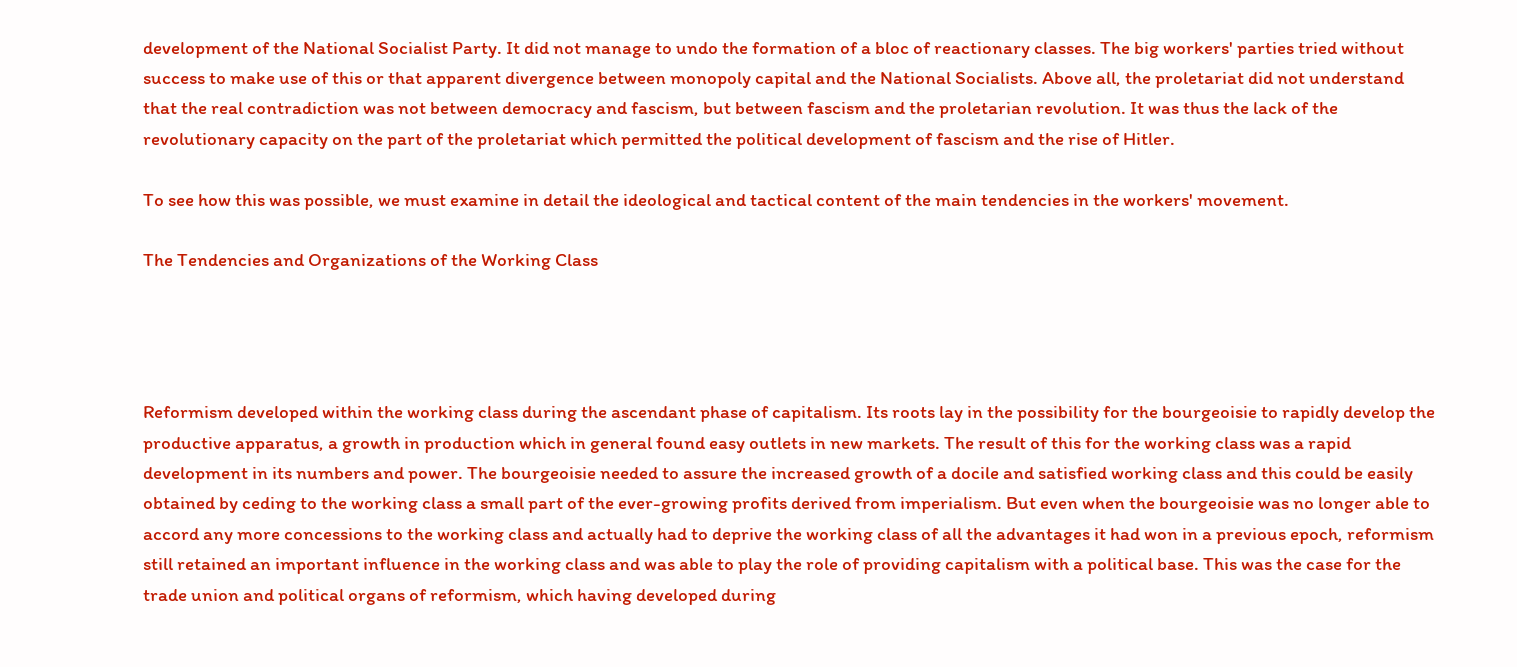development of the National Socialist Party. It did not manage to undo the formation of a bloc of reactionary classes. The big workers' parties tried without success to make use of this or that apparent divergence between monopoly capital and the National Socialists. Above all, the proletariat did not understand that the real contradiction was not between democracy and fascism, but between fascism and the proletarian revolution. It was thus the lack of the revolutionary capacity on the part of the proletariat which permitted the political development of fascism and the rise of Hitler.

To see how this was possible, we must examine in detail the ideological and tactical content of the main tendencies in the workers' movement.

The Tendencies and Organizations of the Working Class




Reformism developed within the working class during the ascendant phase of capitalism. Its roots lay in the possibility for the bourgeoisie to rapidly develop the productive apparatus, a growth in production which in general found easy outlets in new markets. The result of this for the working class was a rapid development in its numbers and power. The bourgeoisie needed to assure the increased growth of a docile and satisfied working class and this could be easily obtained by ceding to the working class a small part of the ever-growing profits derived from imperialism. But even when the bourgeoisie was no longer able to accord any more concessions to the working class and actually had to deprive the working class of all the advantages it had won in a previous epoch, reformism still retained an important influence in the working class and was able to play the role of providing capitalism with a political base. This was the case for the trade union and political organs of reformism, which having developed during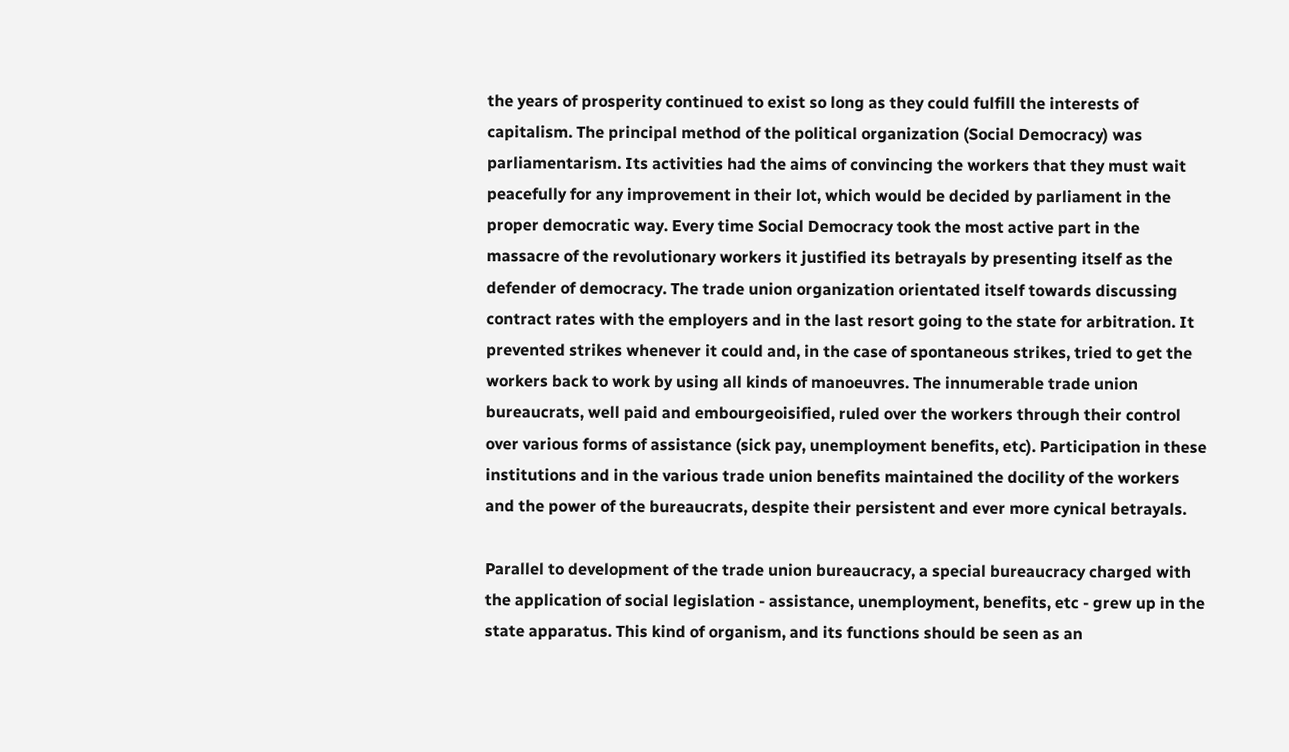the years of prosperity continued to exist so long as they could fulfill the interests of capitalism. The principal method of the political organization (Social Democracy) was parliamentarism. Its activities had the aims of convincing the workers that they must wait peacefully for any improvement in their lot, which would be decided by parliament in the proper democratic way. Every time Social Democracy took the most active part in the massacre of the revolutionary workers it justified its betrayals by presenting itself as the defender of democracy. The trade union organization orientated itself towards discussing contract rates with the employers and in the last resort going to the state for arbitration. It prevented strikes whenever it could and, in the case of spontaneous strikes, tried to get the workers back to work by using all kinds of manoeuvres. The innumerable trade union bureaucrats, well paid and embourgeoisified, ruled over the workers through their control over various forms of assistance (sick pay, unemployment benefits, etc). Participation in these institutions and in the various trade union benefits maintained the docility of the workers and the power of the bureaucrats, despite their persistent and ever more cynical betrayals.

Parallel to development of the trade union bureaucracy, a special bureaucracy charged with the application of social legislation - assistance, unemployment, benefits, etc - grew up in the state apparatus. This kind of organism, and its functions should be seen as an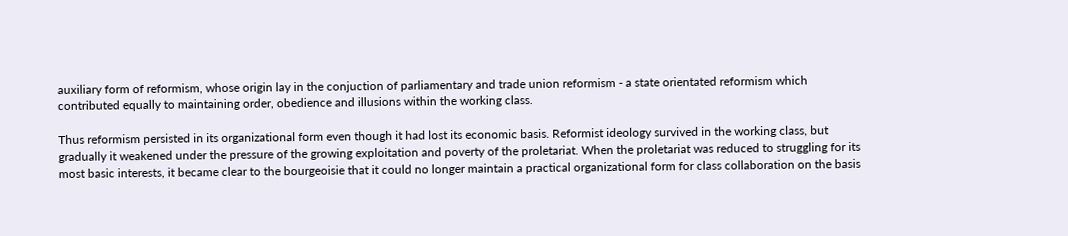auxiliary form of reformism, whose origin lay in the conjuction of parliamentary and trade union reformism - a state orientated reformism which contributed equally to maintaining order, obedience and illusions within the working class.

Thus reformism persisted in its organizational form even though it had lost its economic basis. Reformist ideology survived in the working class, but gradually it weakened under the pressure of the growing exploitation and poverty of the proletariat. When the proletariat was reduced to struggling for its most basic interests, it became clear to the bourgeoisie that it could no longer maintain a practical organizational form for class collaboration on the basis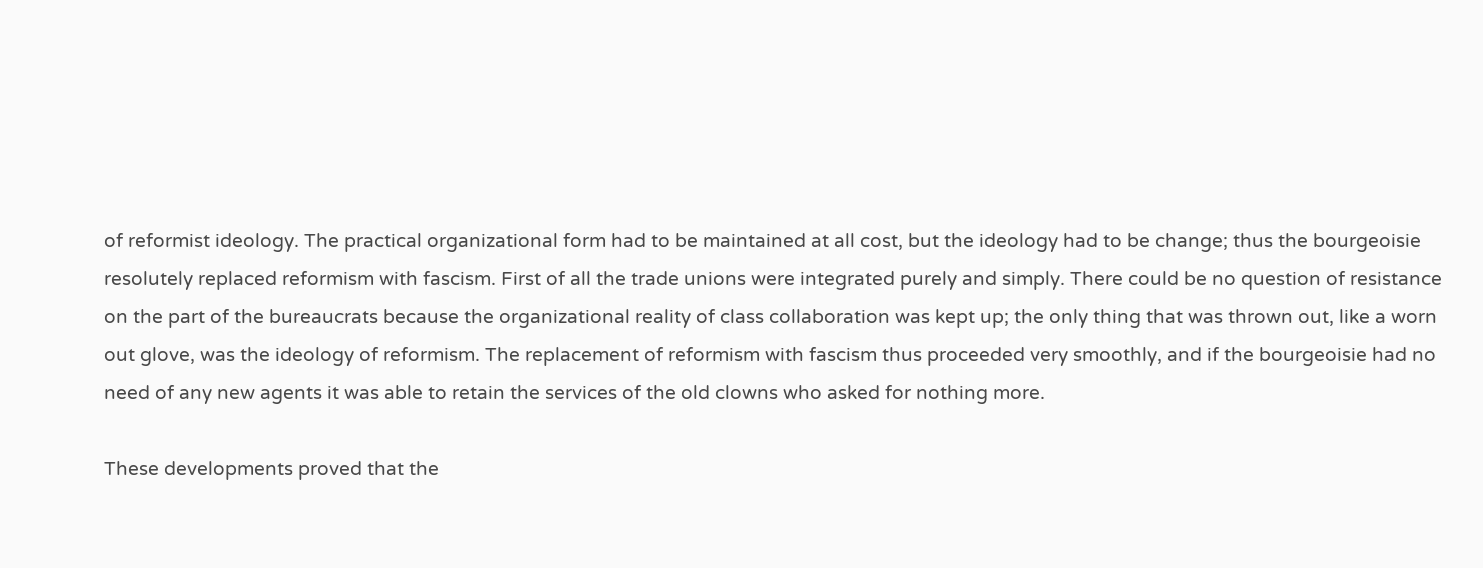of reformist ideology. The practical organizational form had to be maintained at all cost, but the ideology had to be change; thus the bourgeoisie resolutely replaced reformism with fascism. First of all the trade unions were integrated purely and simply. There could be no question of resistance on the part of the bureaucrats because the organizational reality of class collaboration was kept up; the only thing that was thrown out, like a worn out glove, was the ideology of reformism. The replacement of reformism with fascism thus proceeded very smoothly, and if the bourgeoisie had no need of any new agents it was able to retain the services of the old clowns who asked for nothing more.

These developments proved that the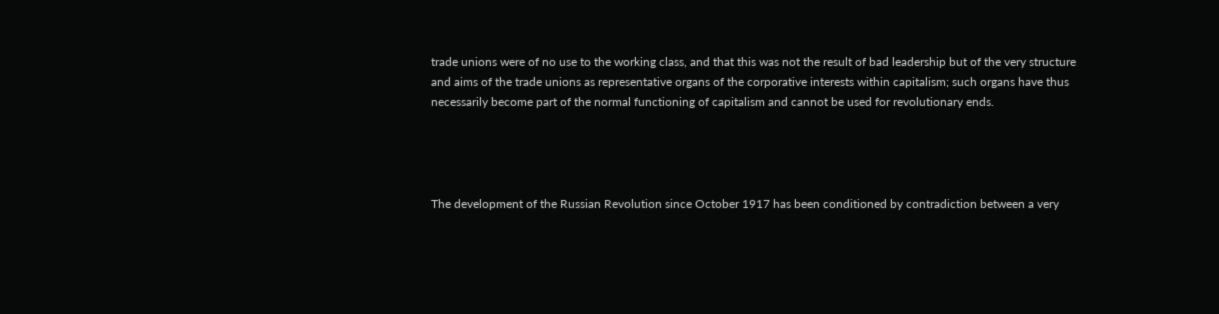trade unions were of no use to the working class, and that this was not the result of bad leadership but of the very structure and aims of the trade unions as representative organs of the corporative interests within capitalism; such organs have thus necessarily become part of the normal functioning of capitalism and cannot be used for revolutionary ends.




The development of the Russian Revolution since October 1917 has been conditioned by contradiction between a very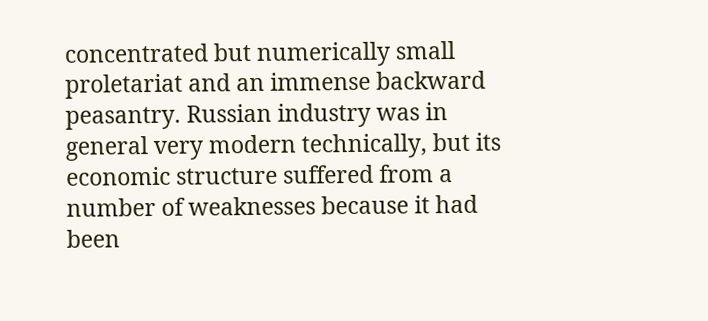concentrated but numerically small proletariat and an immense backward peasantry. Russian industry was in general very modern technically, but its economic structure suffered from a number of weaknesses because it had been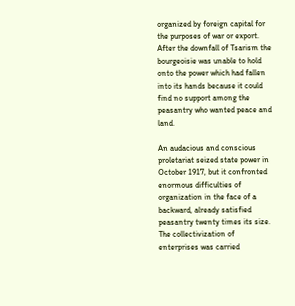organized by foreign capital for the purposes of war or export. After the downfall of Tsarism the bourgeoisie was unable to hold onto the power which had fallen into its hands because it could find no support among the peasantry who wanted peace and land.

An audacious and conscious proletariat seized state power in October 1917, but it confronted enormous difficulties of organization in the face of a backward, already satisfied peasantry twenty times its size. The collectivization of enterprises was carried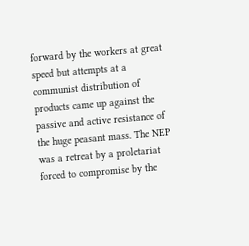forward by the workers at great speed but attempts at a communist distribution of products came up against the passive and active resistance of the huge peasant mass. The NEP was a retreat by a proletariat forced to compromise by the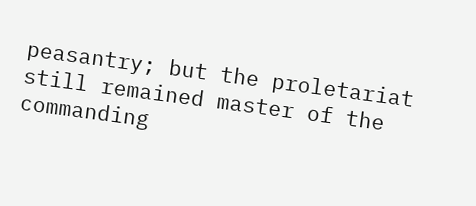peasantry; but the proletariat still remained master of the commanding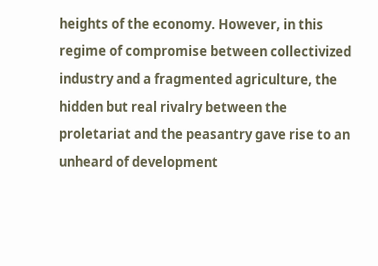heights of the economy. However, in this regime of compromise between collectivized industry and a fragmented agriculture, the hidden but real rivalry between the proletariat and the peasantry gave rise to an unheard of development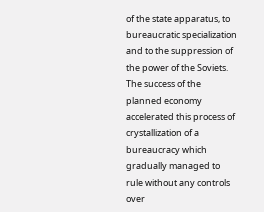of the state apparatus, to bureaucratic specialization and to the suppression of the power of the Soviets. The success of the planned economy accelerated this process of crystallization of a bureaucracy which gradually managed to rule without any controls over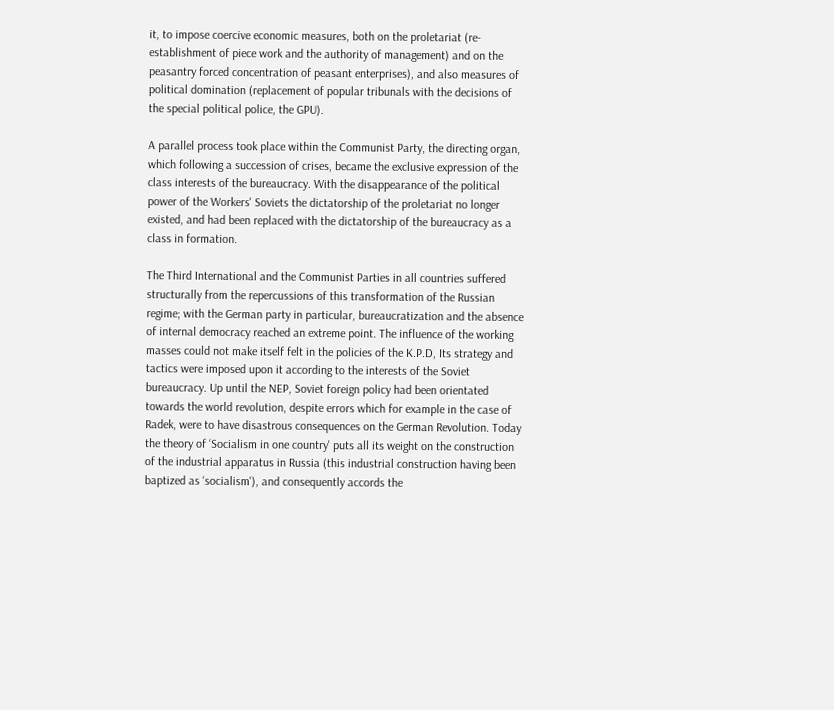it, to impose coercive economic measures, both on the proletariat (re-establishment of piece work and the authority of management) and on the peasantry forced concentration of peasant enterprises), and also measures of political domination (replacement of popular tribunals with the decisions of the special political police, the GPU).

A parallel process took place within the Communist Party, the directing organ, which following a succession of crises, became the exclusive expression of the class interests of the bureaucracy. With the disappearance of the political power of the Workers' Soviets the dictatorship of the proletariat no longer existed, and had been replaced with the dictatorship of the bureaucracy as a class in formation.

The Third International and the Communist Parties in all countries suffered structurally from the repercussions of this transformation of the Russian regime; with the German party in particular, bureaucratization and the absence of internal democracy reached an extreme point. The influence of the working masses could not make itself felt in the policies of the K.P.D, Its strategy and tactics were imposed upon it according to the interests of the Soviet bureaucracy. Up until the NEP, Soviet foreign policy had been orientated towards the world revolution, despite errors which for example in the case of Radek, were to have disastrous consequences on the German Revolution. Today the theory of ‘Socialism in one country' puts all its weight on the construction of the industrial apparatus in Russia (this industrial construction having been baptized as ‘socialism'), and consequently accords the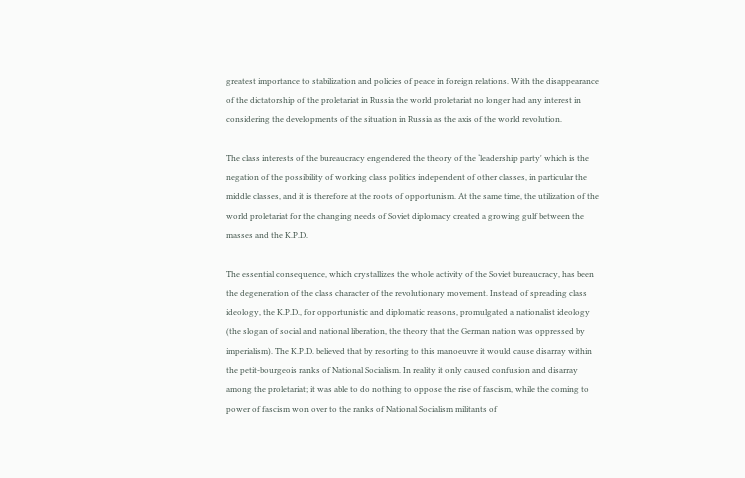greatest importance to stabilization and policies of peace in foreign relations. With the disappearance of the dictatorship of the proletariat in Russia the world proletariat no longer had any interest in considering the developments of the situation in Russia as the axis of the world revolution.

The class interests of the bureaucracy engendered the theory of the ‘leadership party' which is the negation of the possibility of working class politics independent of other classes, in particular the middle classes, and it is therefore at the roots of opportunism. At the same time, the utilization of the world proletariat for the changing needs of Soviet diplomacy created a growing gulf between the masses and the K.P.D.

The essential consequence, which crystallizes the whole activity of the Soviet bureaucracy, has been the degeneration of the class character of the revolutionary movement. Instead of spreading class ideology, the K.P.D., for opportunistic and diplomatic reasons, promulgated a nationalist ideology (the slogan of social and national liberation, the theory that the German nation was oppressed by imperialism). The K.P.D. believed that by resorting to this manoeuvre it would cause disarray within the petit-bourgeois ranks of National Socialism. In reality it only caused confusion and disarray among the proletariat; it was able to do nothing to oppose the rise of fascism, while the coming to power of fascism won over to the ranks of National Socialism militants of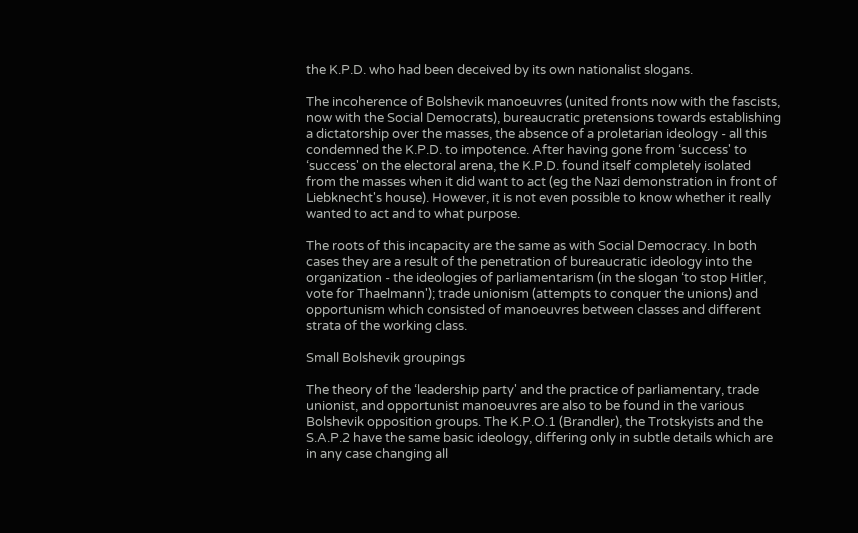the K.P.D. who had been deceived by its own nationalist slogans.

The incoherence of Bolshevik manoeuvres (united fronts now with the fascists, now with the Social Democrats), bureaucratic pretensions towards establishing a dictatorship over the masses, the absence of a proletarian ideology - all this condemned the K.P.D. to impotence. After having gone from ‘success' to ‘success' on the electoral arena, the K.P.D. found itself completely isolated from the masses when it did want to act (eg the Nazi demonstration in front of Liebknecht's house). However, it is not even possible to know whether it really wanted to act and to what purpose.

The roots of this incapacity are the same as with Social Democracy. In both cases they are a result of the penetration of bureaucratic ideology into the organization - the ideologies of parliamentarism (in the slogan ‘to stop Hitler, vote for Thaelmann'); trade unionism (attempts to conquer the unions) and opportunism which consisted of manoeuvres between classes and different strata of the working class.

Small Bolshevik groupings

The theory of the ‘leadership party' and the practice of parliamentary, trade unionist, and opportunist manoeuvres are also to be found in the various Bolshevik opposition groups. The K.P.O.1 (Brandler), the Trotskyists and the S.A.P.2 have the same basic ideology, differing only in subtle details which are in any case changing all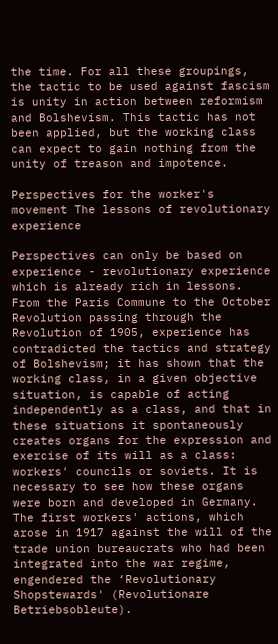the time. For all these groupings, the tactic to be used against fascism is unity in action between reformism and Bolshevism. This tactic has not been applied, but the working class can expect to gain nothing from the unity of treason and impotence.

Perspectives for the worker's movement The lessons of revolutionary experience

Perspectives can only be based on experience - revolutionary experience which is already rich in lessons. From the Paris Commune to the October Revolution passing through the Revolution of 1905, experience has contradicted the tactics and strategy of Bolshevism; it has shown that the working class, in a given objective situation, is capable of acting independently as a class, and that in these situations it spontaneously creates organs for the expression and exercise of its will as a class: workers' councils or soviets. It is necessary to see how these organs were born and developed in Germany. The first workers' actions, which arose in 1917 against the will of the trade union bureaucrats who had been integrated into the war regime, engendered the ‘Revolutionary Shopstewards' (Revolutionare Betriebsobleute).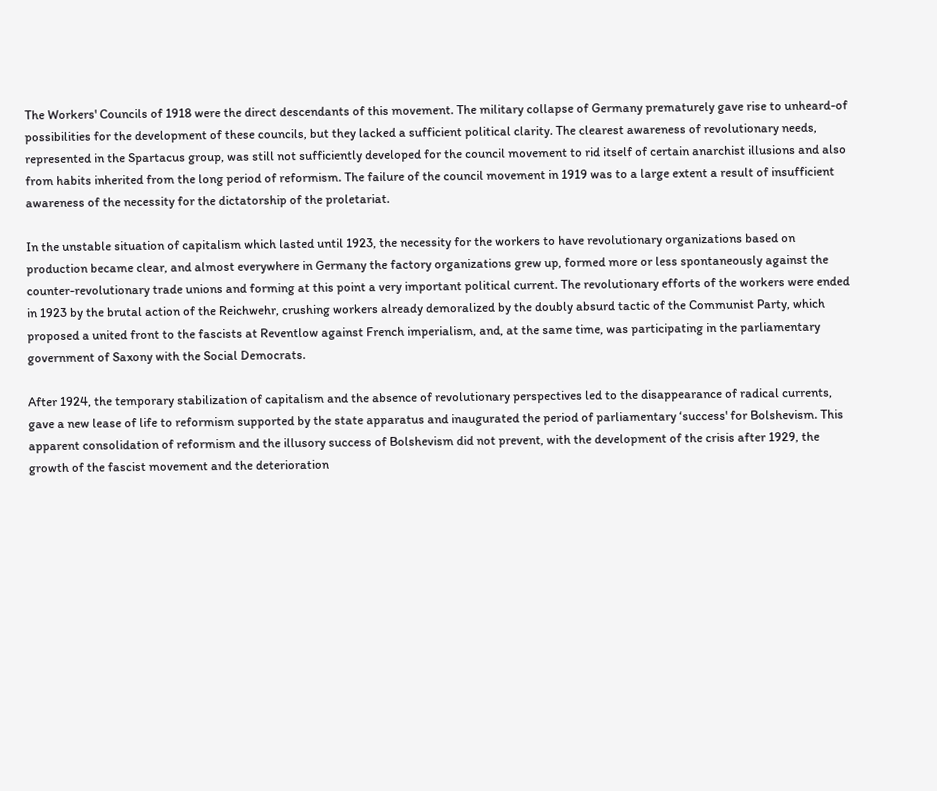The Workers' Councils of 1918 were the direct descendants of this movement. The military collapse of Germany prematurely gave rise to unheard-of possibilities for the development of these councils, but they lacked a sufficient political clarity. The clearest awareness of revolutionary needs, represented in the Spartacus group, was still not sufficiently developed for the council movement to rid itself of certain anarchist illusions and also from habits inherited from the long period of reformism. The failure of the council movement in 1919 was to a large extent a result of insufficient awareness of the necessity for the dictatorship of the proletariat.

In the unstable situation of capitalism which lasted until 1923, the necessity for the workers to have revolutionary organizations based on production became clear, and almost everywhere in Germany the factory organizations grew up, formed more or less spontaneously against the counter-revolutionary trade unions and forming at this point a very important political current. The revolutionary efforts of the workers were ended in 1923 by the brutal action of the Reichwehr, crushing workers already demoralized by the doubly absurd tactic of the Communist Party, which proposed a united front to the fascists at Reventlow against French imperialism, and, at the same time, was participating in the parliamentary government of Saxony with the Social Democrats.

After 1924, the temporary stabilization of capitalism and the absence of revolutionary perspectives led to the disappearance of radical currents, gave a new lease of life to reformism supported by the state apparatus and inaugurated the period of parliamentary ‘success' for Bolshevism. This apparent consolidation of reformism and the illusory success of Bolshevism did not prevent, with the development of the crisis after 1929, the growth of the fascist movement and the deterioration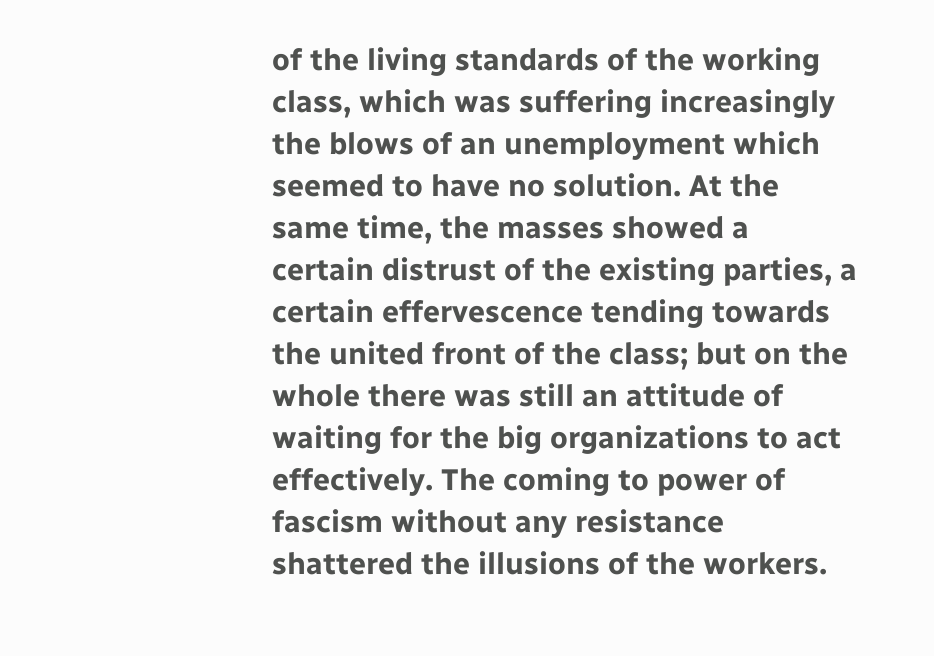of the living standards of the working class, which was suffering increasingly the blows of an unemployment which seemed to have no solution. At the same time, the masses showed a certain distrust of the existing parties, a certain effervescence tending towards the united front of the class; but on the whole there was still an attitude of waiting for the big organizations to act effectively. The coming to power of fascism without any resistance shattered the illusions of the workers.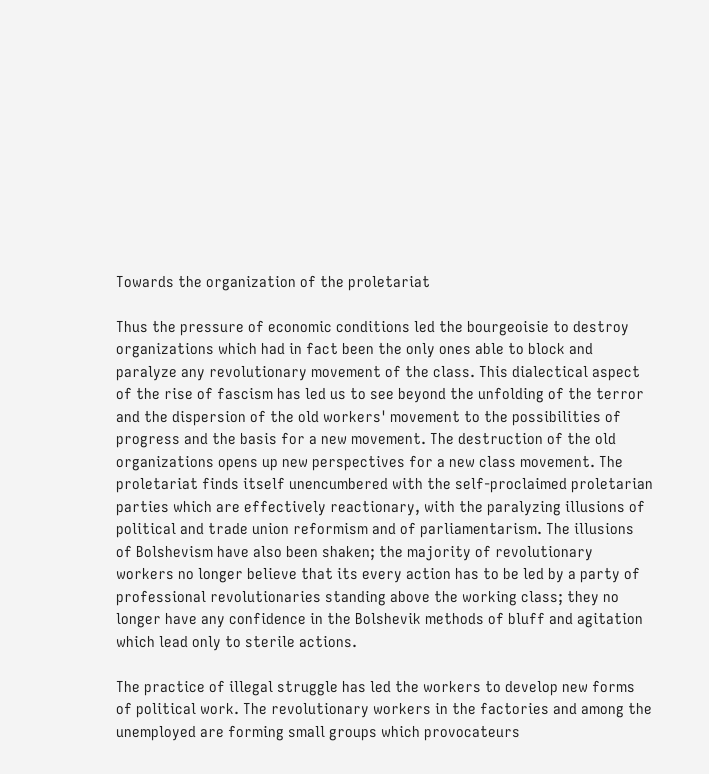Towards the organization of the proletariat

Thus the pressure of economic conditions led the bourgeoisie to destroy organizations which had in fact been the only ones able to block and paralyze any revolutionary movement of the class. This dialectical aspect of the rise of fascism has led us to see beyond the unfolding of the terror and the dispersion of the old workers' movement to the possibilities of progress and the basis for a new movement. The destruction of the old organizations opens up new perspectives for a new class movement. The proletariat finds itself unencumbered with the self-proclaimed proletarian parties which are effectively reactionary, with the paralyzing illusions of political and trade union reformism and of parliamentarism. The illusions of Bolshevism have also been shaken; the majority of revolutionary workers no longer believe that its every action has to be led by a party of professional revolutionaries standing above the working class; they no longer have any confidence in the Bolshevik methods of bluff and agitation which lead only to sterile actions.

The practice of illegal struggle has led the workers to develop new forms of political work. The revolutionary workers in the factories and among the unemployed are forming small groups which provocateurs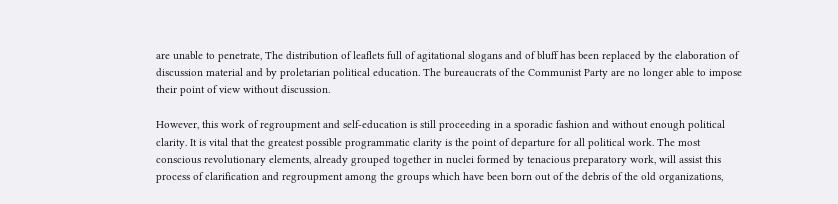are unable to penetrate, The distribution of leaflets full of agitational slogans and of bluff has been replaced by the elaboration of discussion material and by proletarian political education. The bureaucrats of the Communist Party are no longer able to impose their point of view without discussion.

However, this work of regroupment and self-education is still proceeding in a sporadic fashion and without enough political clarity. It is vital that the greatest possible programmatic clarity is the point of departure for all political work. The most conscious revolutionary elements, already grouped together in nuclei formed by tenacious preparatory work, will assist this process of clarification and regroupment among the groups which have been born out of the debris of the old organizations,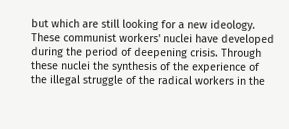but which are still looking for a new ideology. These communist workers' nuclei have developed during the period of deepening crisis. Through these nuclei the synthesis of the experience of the illegal struggle of the radical workers in the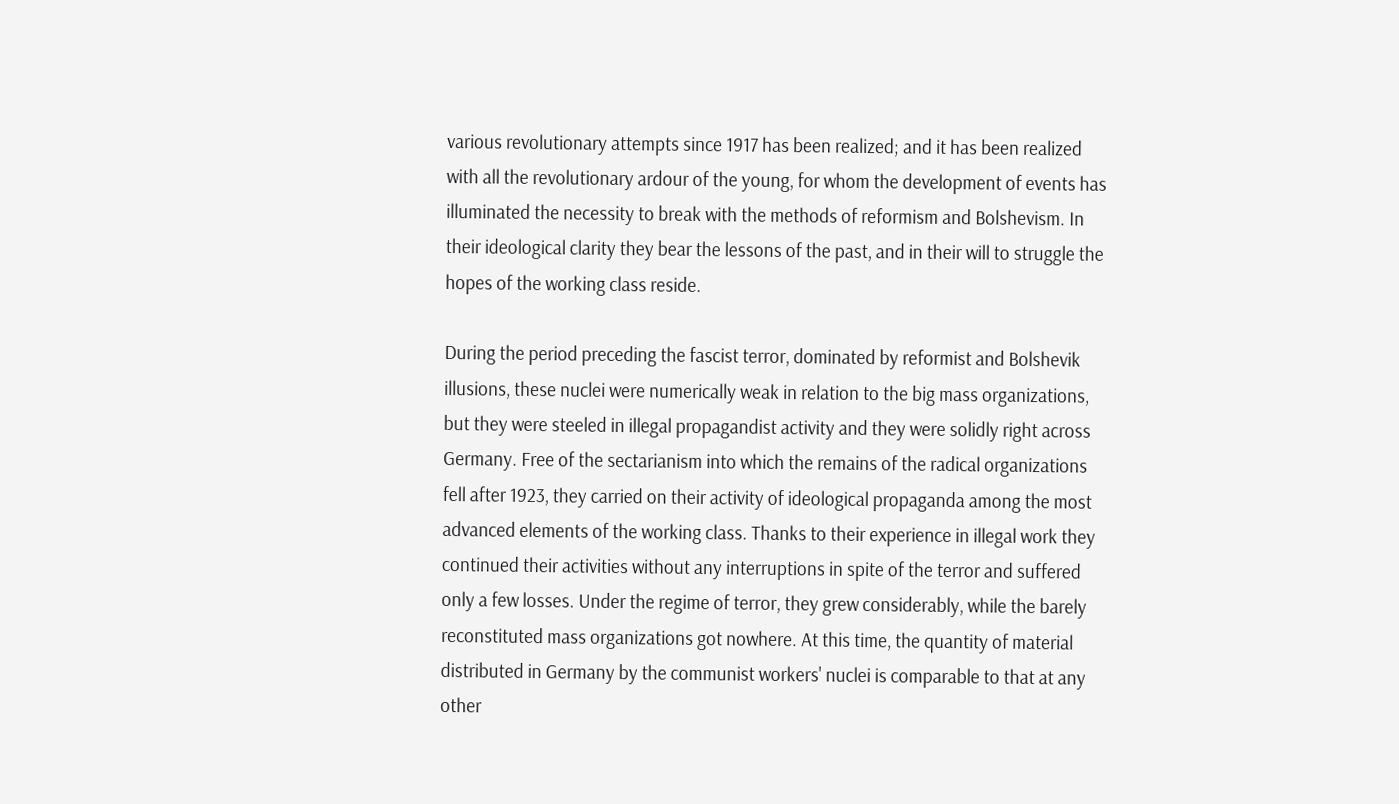various revolutionary attempts since 1917 has been realized; and it has been realized with all the revolutionary ardour of the young, for whom the development of events has illuminated the necessity to break with the methods of reformism and Bolshevism. In their ideological clarity they bear the lessons of the past, and in their will to struggle the hopes of the working class reside.

During the period preceding the fascist terror, dominated by reformist and Bolshevik illusions, these nuclei were numerically weak in relation to the big mass organizations, but they were steeled in illegal propagandist activity and they were solidly right across Germany. Free of the sectarianism into which the remains of the radical organizations fell after 1923, they carried on their activity of ideological propaganda among the most advanced elements of the working class. Thanks to their experience in illegal work they continued their activities without any interruptions in spite of the terror and suffered only a few losses. Under the regime of terror, they grew considerably, while the barely reconstituted mass organizations got nowhere. At this time, the quantity of material distributed in Germany by the communist workers' nuclei is comparable to that at any other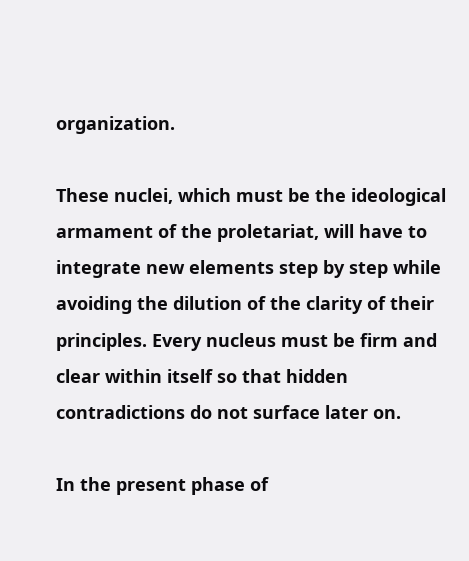organization.

These nuclei, which must be the ideological armament of the proletariat, will have to integrate new elements step by step while avoiding the dilution of the clarity of their principles. Every nucleus must be firm and clear within itself so that hidden contradictions do not surface later on.

In the present phase of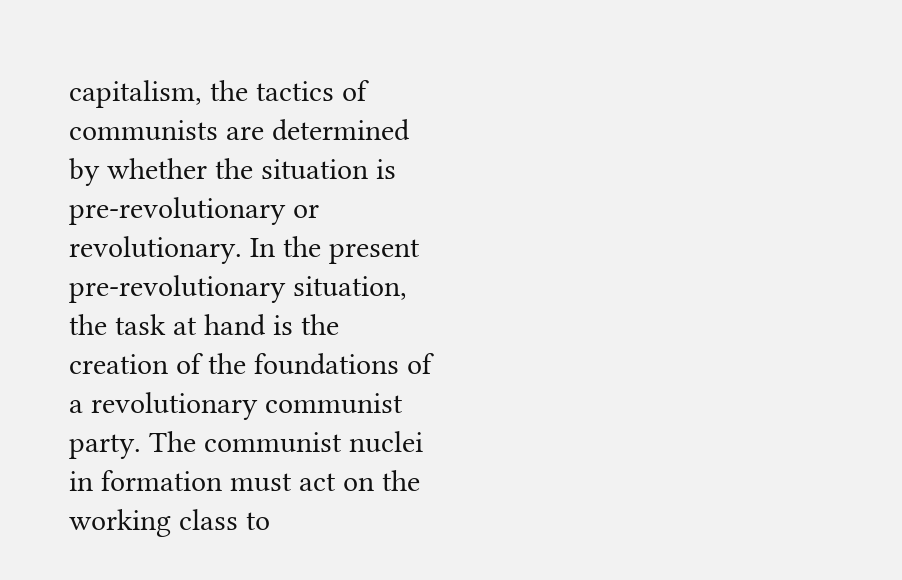capitalism, the tactics of communists are determined by whether the situation is pre-revolutionary or revolutionary. In the present pre-revolutionary situation, the task at hand is the creation of the foundations of a revolutionary communist party. The communist nuclei in formation must act on the working class to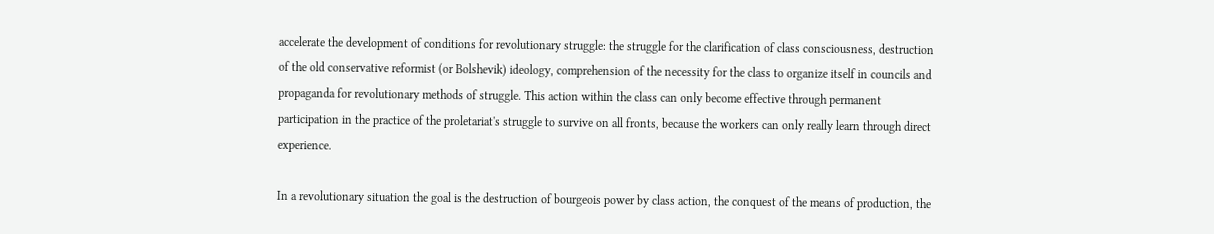accelerate the development of conditions for revolutionary struggle: the struggle for the clarification of class consciousness, destruction of the old conservative reformist (or Bolshevik) ideology, comprehension of the necessity for the class to organize itself in councils and propaganda for revolutionary methods of struggle. This action within the class can only become effective through permanent participation in the practice of the proletariat's struggle to survive on all fronts, because the workers can only really learn through direct experience.

In a revolutionary situation the goal is the destruction of bourgeois power by class action, the conquest of the means of production, the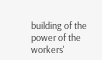building of the power of the workers'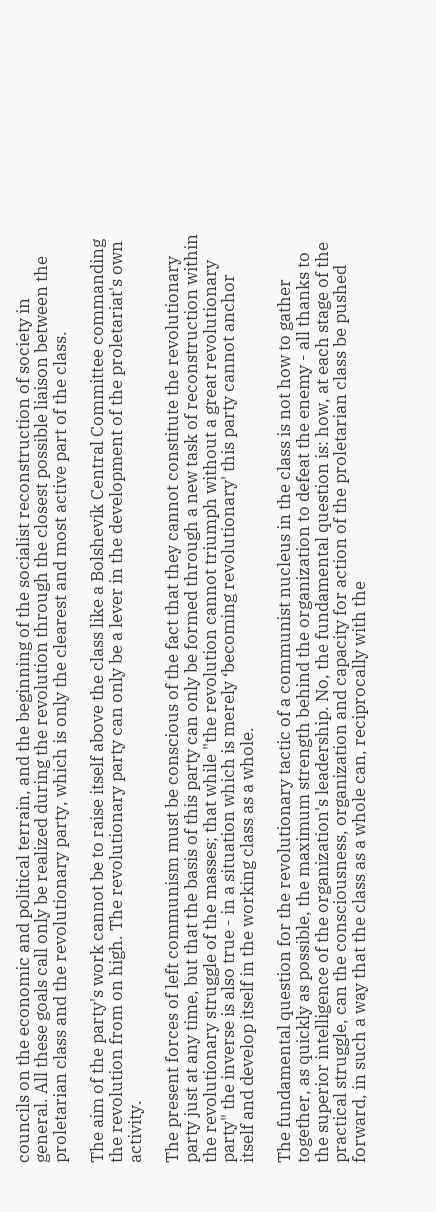councils on the economic and political terrain, and the beginning of the socialist reconstruction of society in general. All these goals call only be realized during the revolution through the closest possible liaison between the proletarian class and the revolutionary party, which is only the clearest and most active part of the class.

The aim of the party's work cannot be to raise itself above the class like a Bolshevik Central Committee commanding the revolution from on high. The revolutionary party can only be a lever in the development of the proletariat's own activity.

The present forces of left communism must be conscious of the fact that they cannot constitute the revolutionary party just at any time, but that the basis of this party can only be formed through a new task of reconstruction within the revolutionary struggle of the masses; that while "the revolution cannot triumph without a great revolutionary party" the inverse is also true - in a situation which is merely ‘becoming revolutionary' this party cannot anchor itself and develop itself in the working class as a whole.

The fundamental question for the revolutionary tactic of a communist nucleus in the class is not how to gather together, as quickly as possible, the maximum strength behind the organization to defeat the enemy - all thanks to the superior intelligence of the organization's leadership. No, the fundamental question is: how, at each stage of the practical struggle, can the consciousness, organization and capacity for action of the proletarian class be pushed forward, in such a way that the class as a whole can, reciprocally with the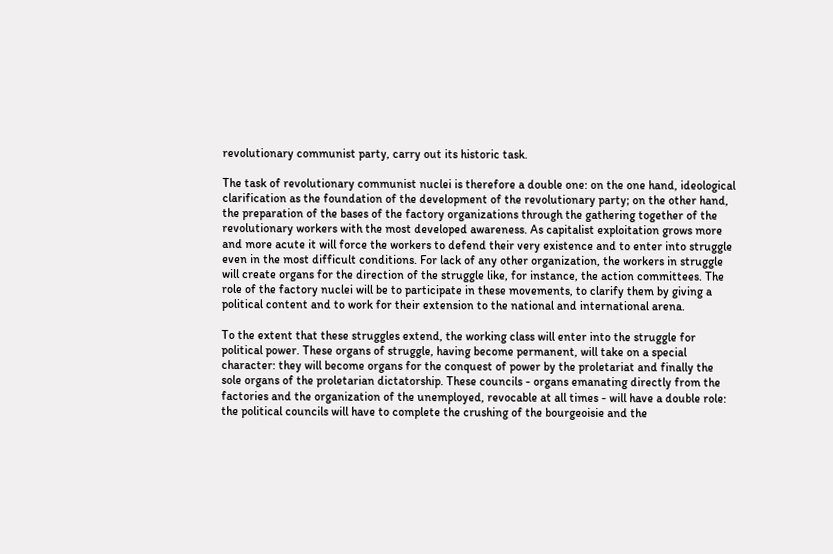revolutionary communist party, carry out its historic task.

The task of revolutionary communist nuclei is therefore a double one: on the one hand, ideological clarification as the foundation of the development of the revolutionary party; on the other hand, the preparation of the bases of the factory organizations through the gathering together of the revolutionary workers with the most developed awareness. As capitalist exploitation grows more and more acute it will force the workers to defend their very existence and to enter into struggle even in the most difficult conditions. For lack of any other organization, the workers in struggle will create organs for the direction of the struggle like, for instance, the action committees. The role of the factory nuclei will be to participate in these movements, to clarify them by giving a political content and to work for their extension to the national and international arena.

To the extent that these struggles extend, the working class will enter into the struggle for political power. These organs of struggle, having become permanent, will take on a special character: they will become organs for the conquest of power by the proletariat and finally the sole organs of the proletarian dictatorship. These councils - organs emanating directly from the factories and the organization of the unemployed, revocable at all times - will have a double role: the political councils will have to complete the crushing of the bourgeoisie and the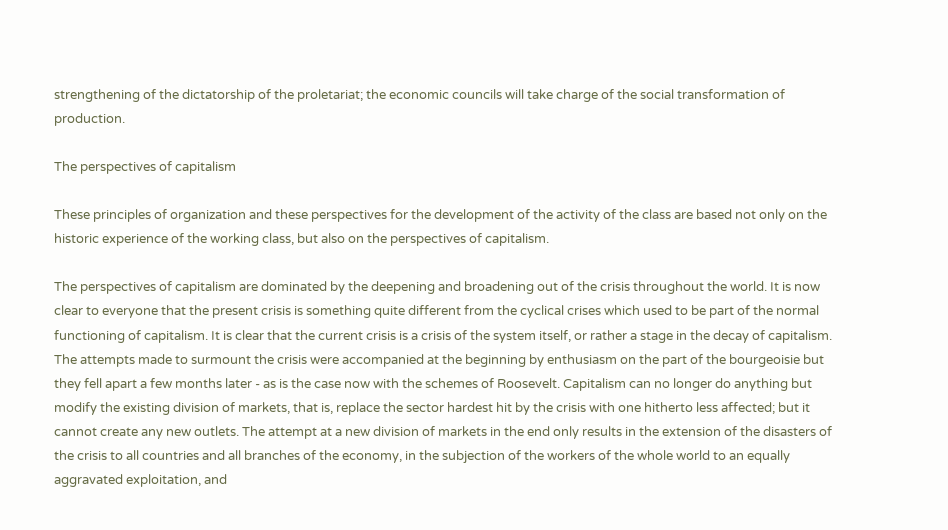strengthening of the dictatorship of the proletariat; the economic councils will take charge of the social transformation of production.

The perspectives of capitalism

These principles of organization and these perspectives for the development of the activity of the class are based not only on the historic experience of the working class, but also on the perspectives of capitalism.

The perspectives of capitalism are dominated by the deepening and broadening out of the crisis throughout the world. It is now clear to everyone that the present crisis is something quite different from the cyclical crises which used to be part of the normal functioning of capitalism. It is clear that the current crisis is a crisis of the system itself, or rather a stage in the decay of capitalism. The attempts made to surmount the crisis were accompanied at the beginning by enthusiasm on the part of the bourgeoisie but they fell apart a few months later - as is the case now with the schemes of Roosevelt. Capitalism can no longer do anything but modify the existing division of markets, that is, replace the sector hardest hit by the crisis with one hitherto less affected; but it cannot create any new outlets. The attempt at a new division of markets in the end only results in the extension of the disasters of the crisis to all countries and all branches of the economy, in the subjection of the workers of the whole world to an equally aggravated exploitation, and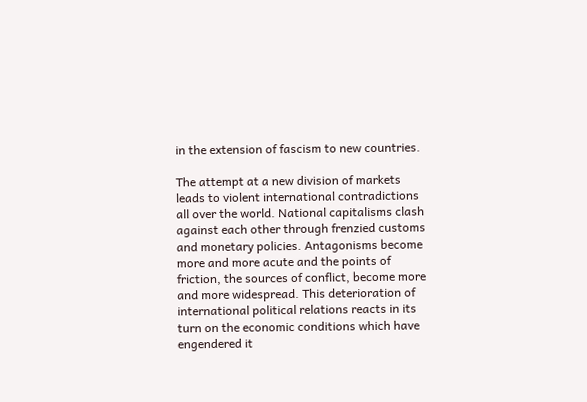in the extension of fascism to new countries.

The attempt at a new division of markets leads to violent international contradictions all over the world. National capitalisms clash against each other through frenzied customs and monetary policies. Antagonisms become more and more acute and the points of friction, the sources of conflict, become more and more widespread. This deterioration of international political relations reacts in its turn on the economic conditions which have engendered it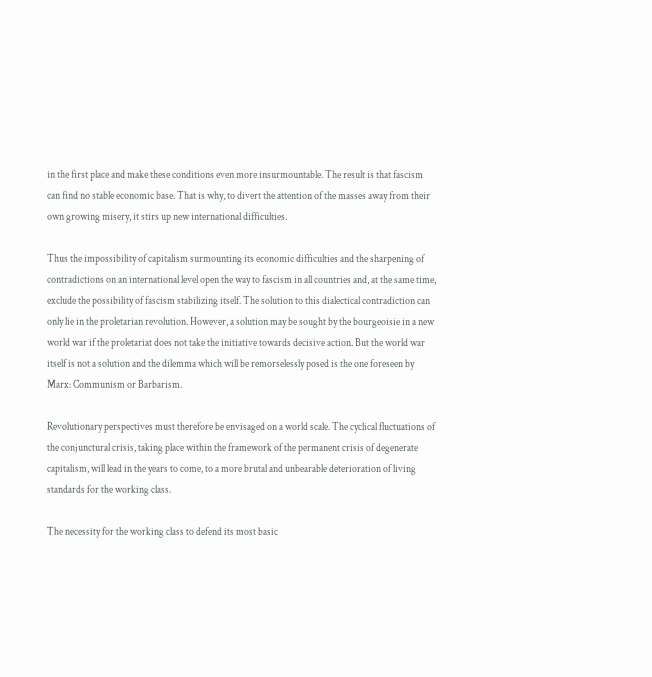in the first place and make these conditions even more insurmountable. The result is that fascism can find no stable economic base. That is why, to divert the attention of the masses away from their own growing misery, it stirs up new international difficulties.

Thus the impossibility of capitalism surmounting its economic difficulties and the sharpening of contradictions on an international level open the way to fascism in all countries and, at the same time, exclude the possibility of fascism stabilizing itself. The solution to this dialectical contradiction can only lie in the proletarian revolution. However, a solution may be sought by the bourgeoisie in a new world war if the proletariat does not take the initiative towards decisive action. But the world war itself is not a solution and the dilemma which will be remorselessly posed is the one foreseen by Marx: Communism or Barbarism.

Revolutionary perspectives must therefore be envisaged on a world scale. The cyclical fluctuations of the conjunctural crisis, taking place within the framework of the permanent crisis of degenerate capitalism, will lead in the years to come, to a more brutal and unbearable deterioration of living standards for the working class.

The necessity for the working class to defend its most basic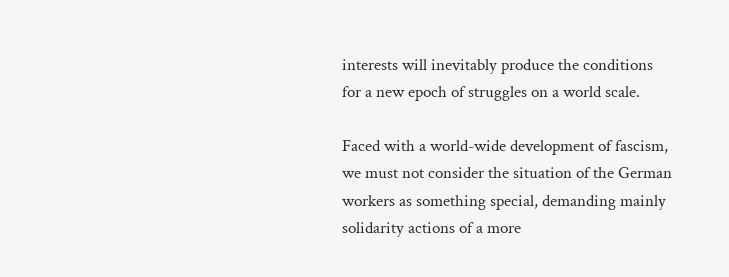interests will inevitably produce the conditions for a new epoch of struggles on a world scale.

Faced with a world-wide development of fascism, we must not consider the situation of the German workers as something special, demanding mainly solidarity actions of a more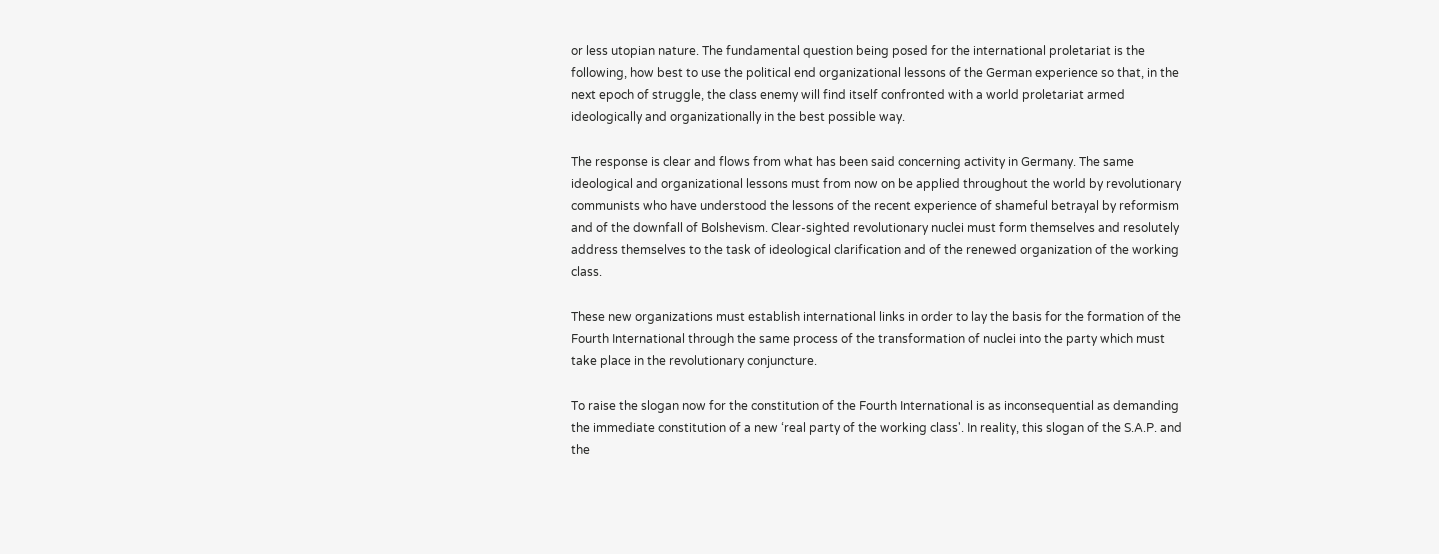or less utopian nature. The fundamental question being posed for the international proletariat is the following, how best to use the political end organizational lessons of the German experience so that, in the next epoch of struggle, the class enemy will find itself confronted with a world proletariat armed ideologically and organizationally in the best possible way.

The response is clear and flows from what has been said concerning activity in Germany. The same ideological and organizational lessons must from now on be applied throughout the world by revolutionary communists who have understood the lessons of the recent experience of shameful betrayal by reformism and of the downfall of Bolshevism. Clear-sighted revolutionary nuclei must form themselves and resolutely address themselves to the task of ideological clarification and of the renewed organization of the working class.

These new organizations must establish international links in order to lay the basis for the formation of the Fourth International through the same process of the transformation of nuclei into the party which must take place in the revolutionary conjuncture.

To raise the slogan now for the constitution of the Fourth International is as inconsequential as demanding the immediate constitution of a new ‘real party of the working class'. In reality, this slogan of the S.A.P. and the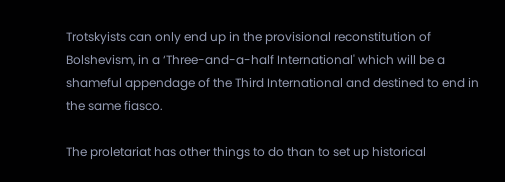Trotskyists can only end up in the provisional reconstitution of Bolshevism, in a ‘Three-and-a-half International' which will be a shameful appendage of the Third International and destined to end in the same fiasco.

The proletariat has other things to do than to set up historical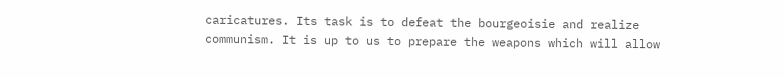caricatures. Its task is to defeat the bourgeoisie and realize communism. It is up to us to prepare the weapons which will allow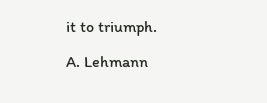it to triumph.

A. Lehmann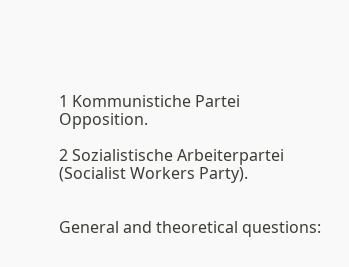1 Kommunistiche Partei Opposition.

2 Sozialistische Arbeiterpartei (Socialist Workers Party).


General and theoretical questions: